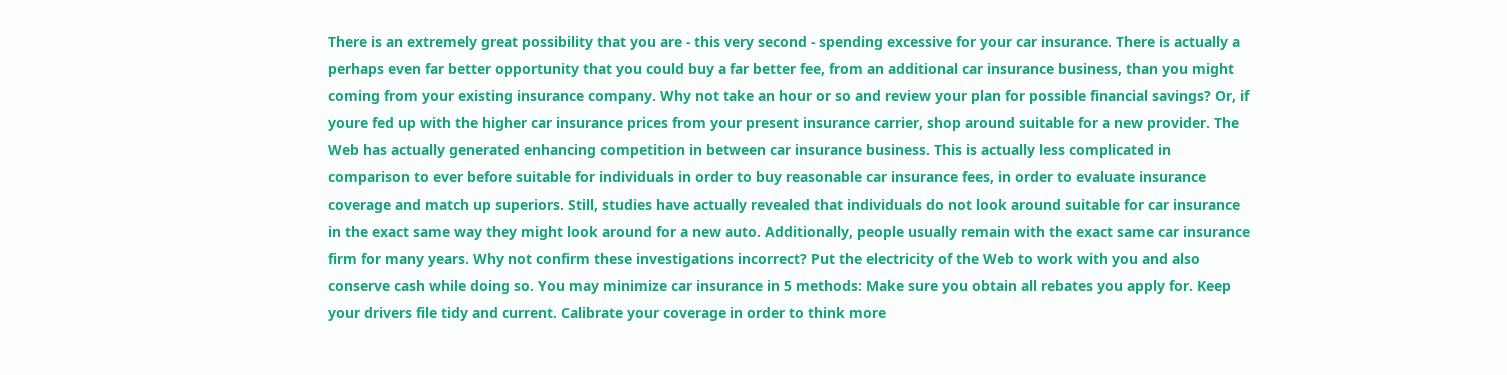There is an extremely great possibility that you are - this very second - spending excessive for your car insurance. There is actually a perhaps even far better opportunity that you could buy a far better fee, from an additional car insurance business, than you might coming from your existing insurance company. Why not take an hour or so and review your plan for possible financial savings? Or, if youre fed up with the higher car insurance prices from your present insurance carrier, shop around suitable for a new provider. The Web has actually generated enhancing competition in between car insurance business. This is actually less complicated in comparison to ever before suitable for individuals in order to buy reasonable car insurance fees, in order to evaluate insurance coverage and match up superiors. Still, studies have actually revealed that individuals do not look around suitable for car insurance in the exact same way they might look around for a new auto. Additionally, people usually remain with the exact same car insurance firm for many years. Why not confirm these investigations incorrect? Put the electricity of the Web to work with you and also conserve cash while doing so. You may minimize car insurance in 5 methods: Make sure you obtain all rebates you apply for. Keep your drivers file tidy and current. Calibrate your coverage in order to think more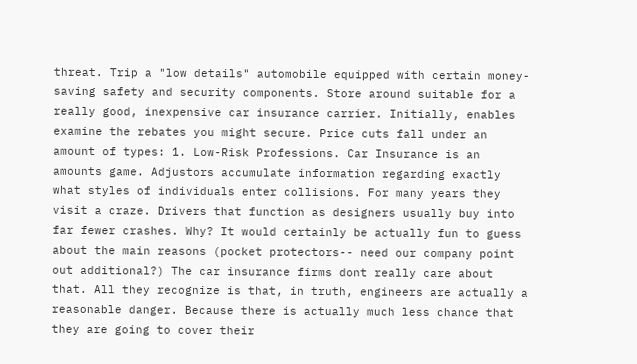threat. Trip a "low details" automobile equipped with certain money-saving safety and security components. Store around suitable for a really good, inexpensive car insurance carrier. Initially, enables examine the rebates you might secure. Price cuts fall under an amount of types: 1. Low-Risk Professions. Car Insurance is an amounts game. Adjustors accumulate information regarding exactly what styles of individuals enter collisions. For many years they visit a craze. Drivers that function as designers usually buy into far fewer crashes. Why? It would certainly be actually fun to guess about the main reasons (pocket protectors-- need our company point out additional?) The car insurance firms dont really care about that. All they recognize is that, in truth, engineers are actually a reasonable danger. Because there is actually much less chance that they are going to cover their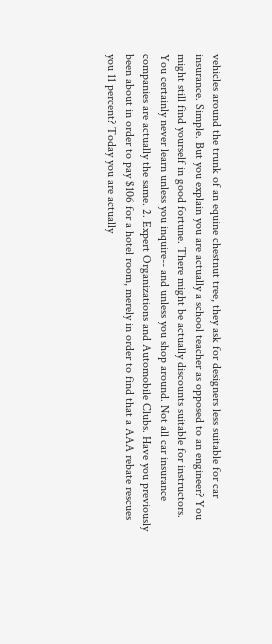vehicles around the trunk of an equine chestnut tree, they ask for designers less suitable for car insurance. Simple. But you explain you are actually a school teacher as opposed to an engineer? You might still find yourself in good fortune. There might be actually discounts suitable for instructors. You certainly never learn unless you inquire-- and unless you shop around. Not all car insurance companies are actually the same. 2. Expert Organizations and Automobile Clubs. Have you previously been about in order to pay $106 for a hotel room, merely in order to find that a AAA rebate rescues you 11 percent? Today you are actually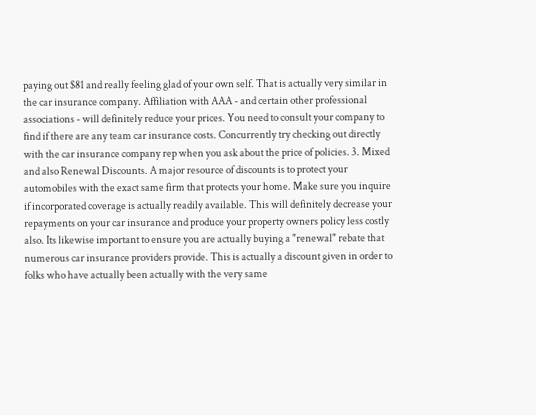paying out $81 and really feeling glad of your own self. That is actually very similar in the car insurance company. Affiliation with AAA - and certain other professional associations - will definitely reduce your prices. You need to consult your company to find if there are any team car insurance costs. Concurrently try checking out directly with the car insurance company rep when you ask about the price of policies. 3. Mixed and also Renewal Discounts. A major resource of discounts is to protect your automobiles with the exact same firm that protects your home. Make sure you inquire if incorporated coverage is actually readily available. This will definitely decrease your repayments on your car insurance and produce your property owners policy less costly also. Its likewise important to ensure you are actually buying a "renewal" rebate that numerous car insurance providers provide. This is actually a discount given in order to folks who have actually been actually with the very same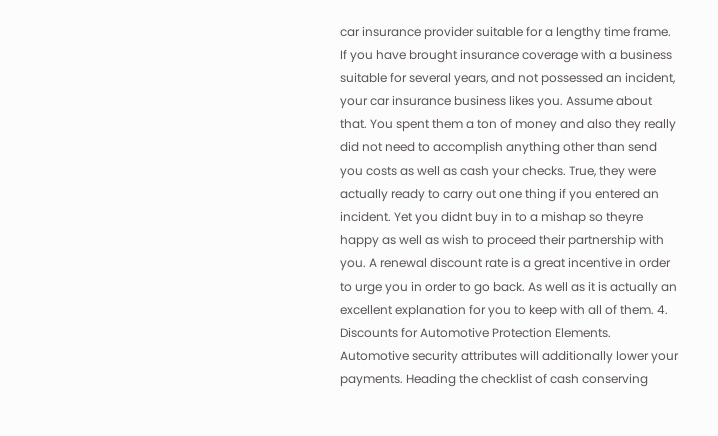car insurance provider suitable for a lengthy time frame. If you have brought insurance coverage with a business suitable for several years, and not possessed an incident, your car insurance business likes you. Assume about that. You spent them a ton of money and also they really did not need to accomplish anything other than send you costs as well as cash your checks. True, they were actually ready to carry out one thing if you entered an incident. Yet you didnt buy in to a mishap so theyre happy as well as wish to proceed their partnership with you. A renewal discount rate is a great incentive in order to urge you in order to go back. As well as it is actually an excellent explanation for you to keep with all of them. 4. Discounts for Automotive Protection Elements. Automotive security attributes will additionally lower your payments. Heading the checklist of cash conserving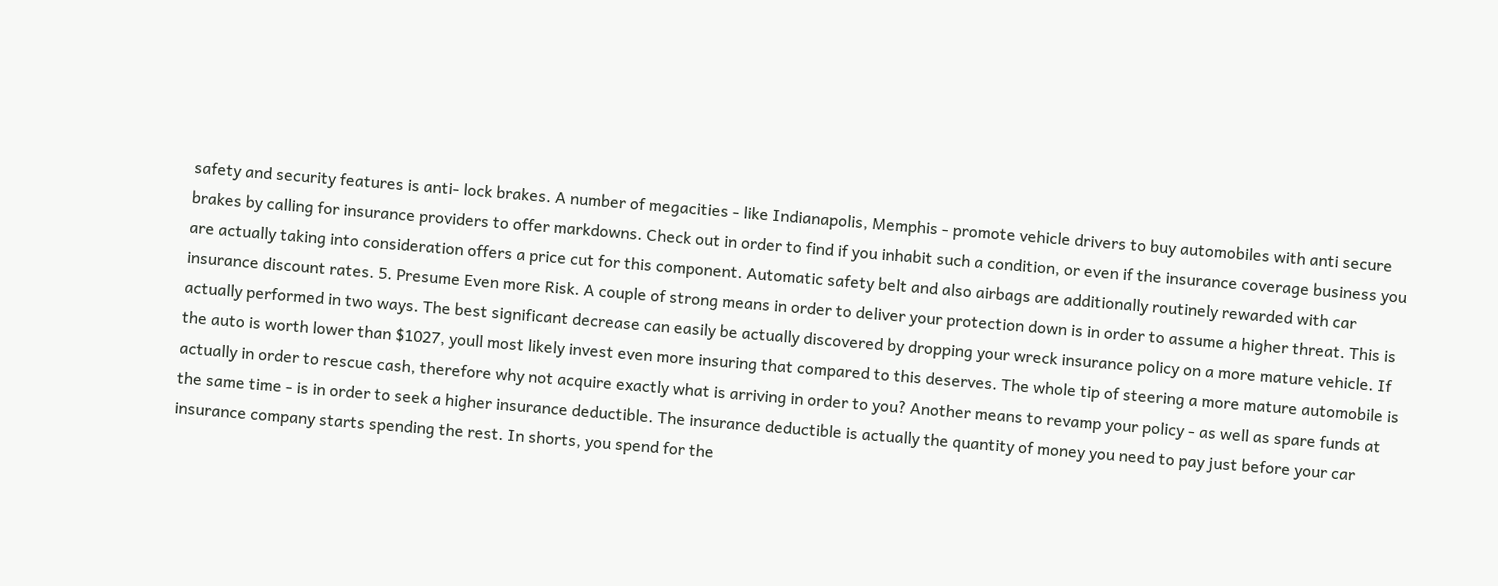safety and security features is anti- lock brakes. A number of megacities - like Indianapolis, Memphis - promote vehicle drivers to buy automobiles with anti secure brakes by calling for insurance providers to offer markdowns. Check out in order to find if you inhabit such a condition, or even if the insurance coverage business you are actually taking into consideration offers a price cut for this component. Automatic safety belt and also airbags are additionally routinely rewarded with car insurance discount rates. 5. Presume Even more Risk. A couple of strong means in order to deliver your protection down is in order to assume a higher threat. This is actually performed in two ways. The best significant decrease can easily be actually discovered by dropping your wreck insurance policy on a more mature vehicle. If the auto is worth lower than $1027, youll most likely invest even more insuring that compared to this deserves. The whole tip of steering a more mature automobile is actually in order to rescue cash, therefore why not acquire exactly what is arriving in order to you? Another means to revamp your policy - as well as spare funds at the same time - is in order to seek a higher insurance deductible. The insurance deductible is actually the quantity of money you need to pay just before your car insurance company starts spending the rest. In shorts, you spend for the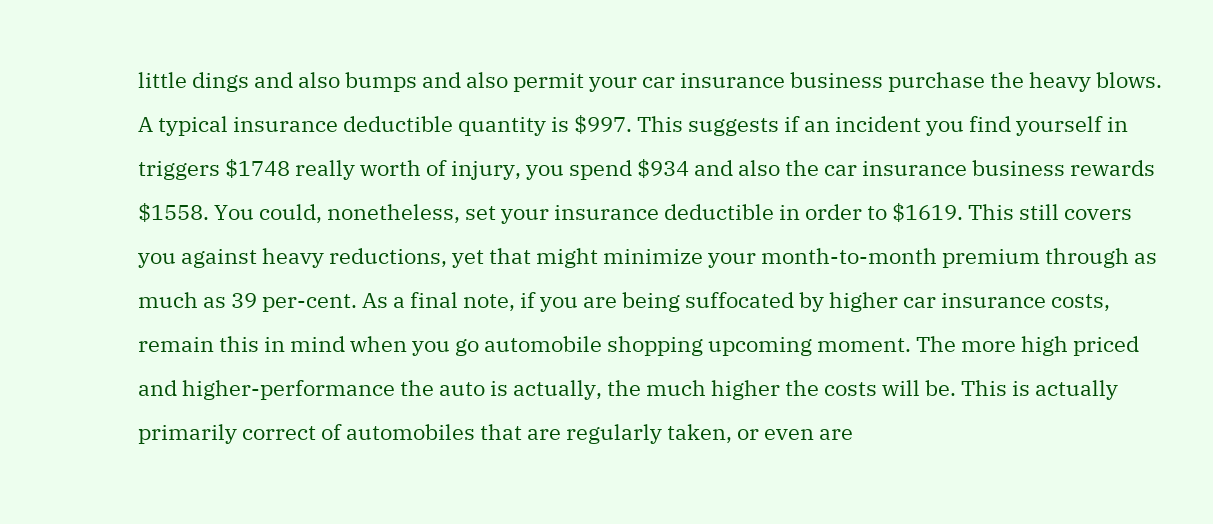little dings and also bumps and also permit your car insurance business purchase the heavy blows. A typical insurance deductible quantity is $997. This suggests if an incident you find yourself in triggers $1748 really worth of injury, you spend $934 and also the car insurance business rewards $1558. You could, nonetheless, set your insurance deductible in order to $1619. This still covers you against heavy reductions, yet that might minimize your month-to-month premium through as much as 39 per-cent. As a final note, if you are being suffocated by higher car insurance costs, remain this in mind when you go automobile shopping upcoming moment. The more high priced and higher-performance the auto is actually, the much higher the costs will be. This is actually primarily correct of automobiles that are regularly taken, or even are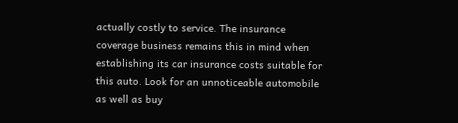actually costly to service. The insurance coverage business remains this in mind when establishing its car insurance costs suitable for this auto. Look for an unnoticeable automobile as well as buy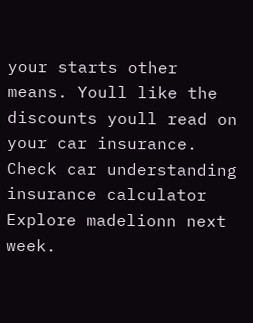your starts other means. Youll like the discounts youll read on your car insurance. Check car understanding insurance calculator Explore madelionn next week.